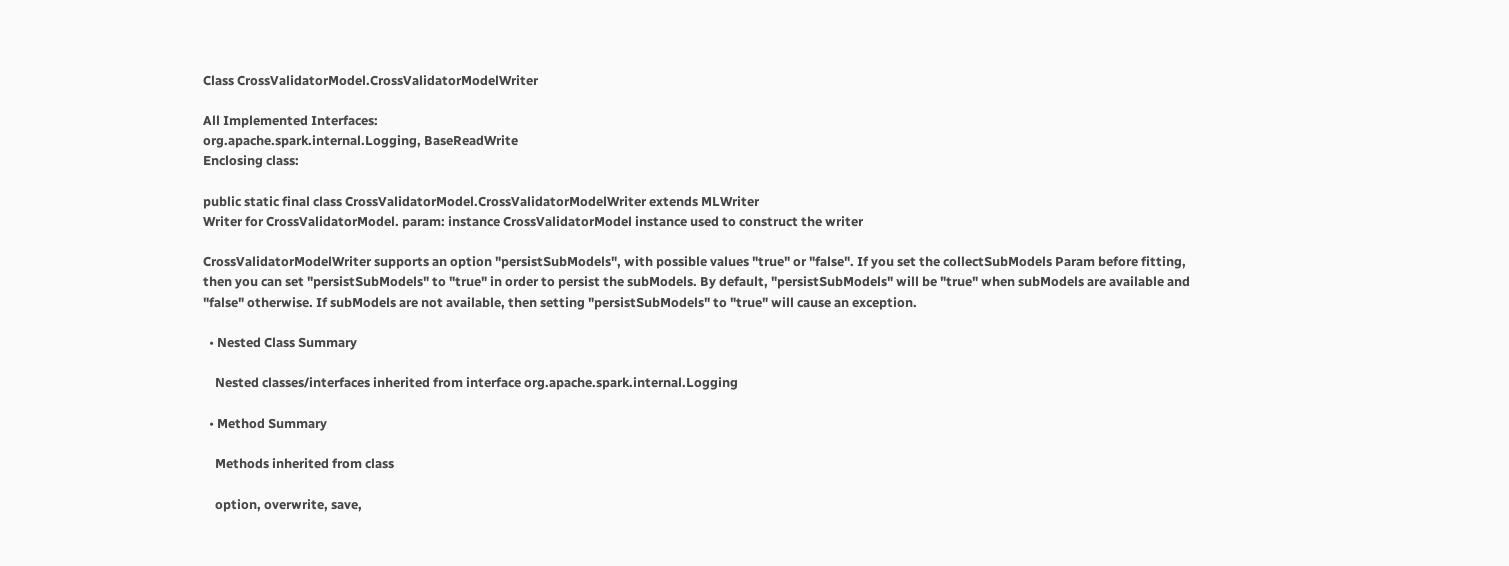Class CrossValidatorModel.CrossValidatorModelWriter

All Implemented Interfaces:
org.apache.spark.internal.Logging, BaseReadWrite
Enclosing class:

public static final class CrossValidatorModel.CrossValidatorModelWriter extends MLWriter
Writer for CrossValidatorModel. param: instance CrossValidatorModel instance used to construct the writer

CrossValidatorModelWriter supports an option "persistSubModels", with possible values "true" or "false". If you set the collectSubModels Param before fitting, then you can set "persistSubModels" to "true" in order to persist the subModels. By default, "persistSubModels" will be "true" when subModels are available and "false" otherwise. If subModels are not available, then setting "persistSubModels" to "true" will cause an exception.

  • Nested Class Summary

    Nested classes/interfaces inherited from interface org.apache.spark.internal.Logging

  • Method Summary

    Methods inherited from class

    option, overwrite, save,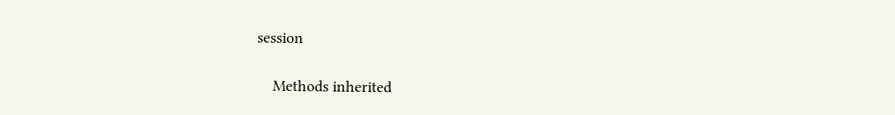session

    Methods inherited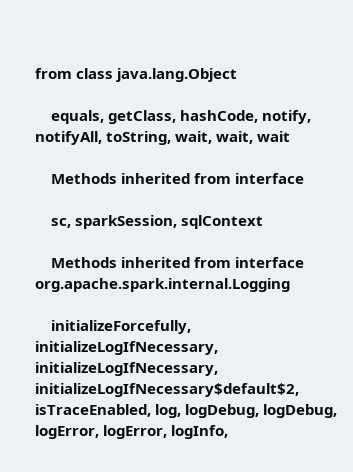from class java.lang.Object

    equals, getClass, hashCode, notify, notifyAll, toString, wait, wait, wait

    Methods inherited from interface

    sc, sparkSession, sqlContext

    Methods inherited from interface org.apache.spark.internal.Logging

    initializeForcefully, initializeLogIfNecessary, initializeLogIfNecessary, initializeLogIfNecessary$default$2, isTraceEnabled, log, logDebug, logDebug, logError, logError, logInfo,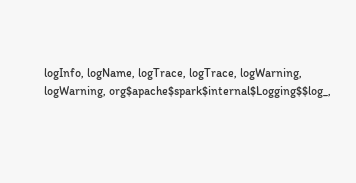logInfo, logName, logTrace, logTrace, logWarning, logWarning, org$apache$spark$internal$Logging$$log_,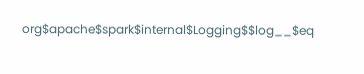org$apache$spark$internal$Logging$$log__$eq